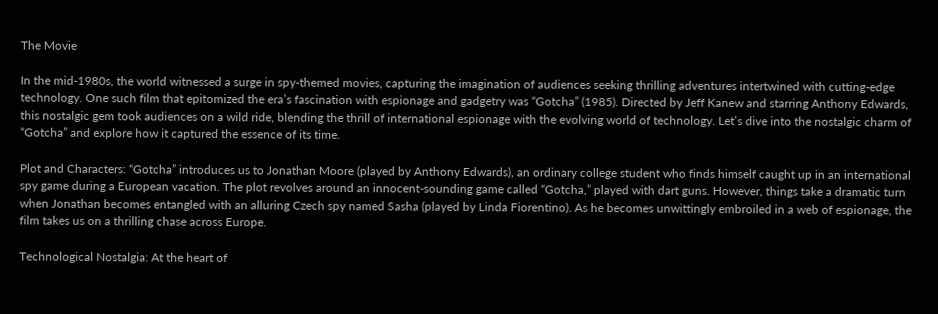The Movie

In the mid-1980s, the world witnessed a surge in spy-themed movies, capturing the imagination of audiences seeking thrilling adventures intertwined with cutting-edge technology. One such film that epitomized the era’s fascination with espionage and gadgetry was “Gotcha” (1985). Directed by Jeff Kanew and starring Anthony Edwards, this nostalgic gem took audiences on a wild ride, blending the thrill of international espionage with the evolving world of technology. Let’s dive into the nostalgic charm of “Gotcha” and explore how it captured the essence of its time.

Plot and Characters: “Gotcha” introduces us to Jonathan Moore (played by Anthony Edwards), an ordinary college student who finds himself caught up in an international spy game during a European vacation. The plot revolves around an innocent-sounding game called “Gotcha,” played with dart guns. However, things take a dramatic turn when Jonathan becomes entangled with an alluring Czech spy named Sasha (played by Linda Fiorentino). As he becomes unwittingly embroiled in a web of espionage, the film takes us on a thrilling chase across Europe.

Technological Nostalgia: At the heart of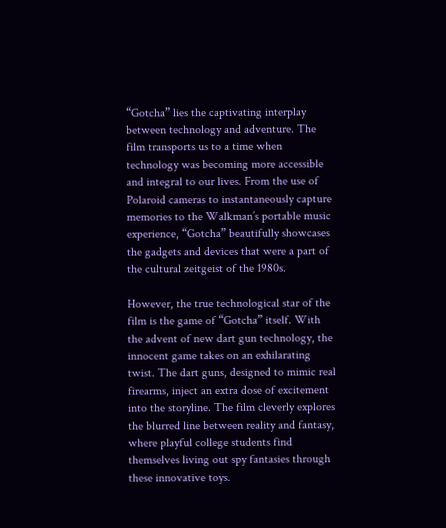“Gotcha” lies the captivating interplay between technology and adventure. The film transports us to a time when technology was becoming more accessible and integral to our lives. From the use of Polaroid cameras to instantaneously capture memories to the Walkman’s portable music experience, “Gotcha” beautifully showcases the gadgets and devices that were a part of the cultural zeitgeist of the 1980s.

However, the true technological star of the film is the game of “Gotcha” itself. With the advent of new dart gun technology, the innocent game takes on an exhilarating twist. The dart guns, designed to mimic real firearms, inject an extra dose of excitement into the storyline. The film cleverly explores the blurred line between reality and fantasy, where playful college students find themselves living out spy fantasies through these innovative toys.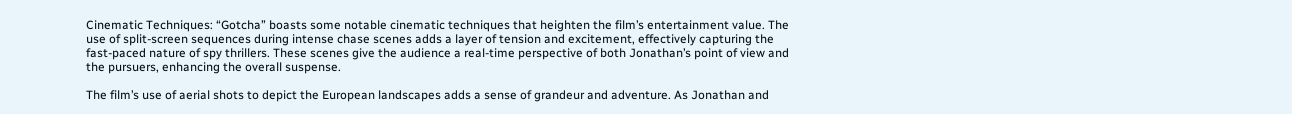Cinematic Techniques: “Gotcha” boasts some notable cinematic techniques that heighten the film’s entertainment value. The use of split-screen sequences during intense chase scenes adds a layer of tension and excitement, effectively capturing the fast-paced nature of spy thrillers. These scenes give the audience a real-time perspective of both Jonathan’s point of view and the pursuers, enhancing the overall suspense.

The film’s use of aerial shots to depict the European landscapes adds a sense of grandeur and adventure. As Jonathan and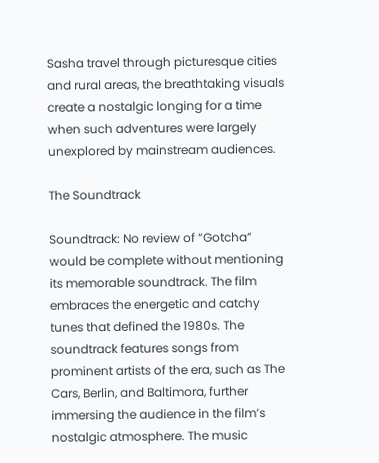Sasha travel through picturesque cities and rural areas, the breathtaking visuals create a nostalgic longing for a time when such adventures were largely unexplored by mainstream audiences.

The Soundtrack

Soundtrack: No review of “Gotcha” would be complete without mentioning its memorable soundtrack. The film embraces the energetic and catchy tunes that defined the 1980s. The soundtrack features songs from prominent artists of the era, such as The Cars, Berlin, and Baltimora, further immersing the audience in the film’s nostalgic atmosphere. The music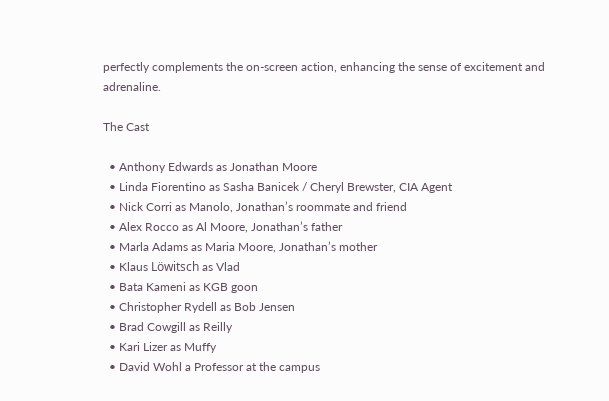perfectly complements the on-screen action, enhancing the sense of excitement and adrenaline.

The Cast

  • Anthony Edwards as Jonathan Moore
  • Linda Fiorentino as Sasha Banicek / Cheryl Brewster, CIA Agent
  • Nick Corri as Manolo, Jonathan’s roommate and friend
  • Alex Rocco as Al Moore, Jonathan’s father
  • Marla Adams as Maria Moore, Jonathan’s mother
  • Klaus Löwitsch as Vlad
  • Bata Kameni as KGB goon
  • Christopher Rydell as Bob Jensen
  • Brad Cowgill as Reilly
  • Kari Lizer as Muffy
  • David Wohl a Professor at the campus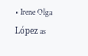• Irene Olga López as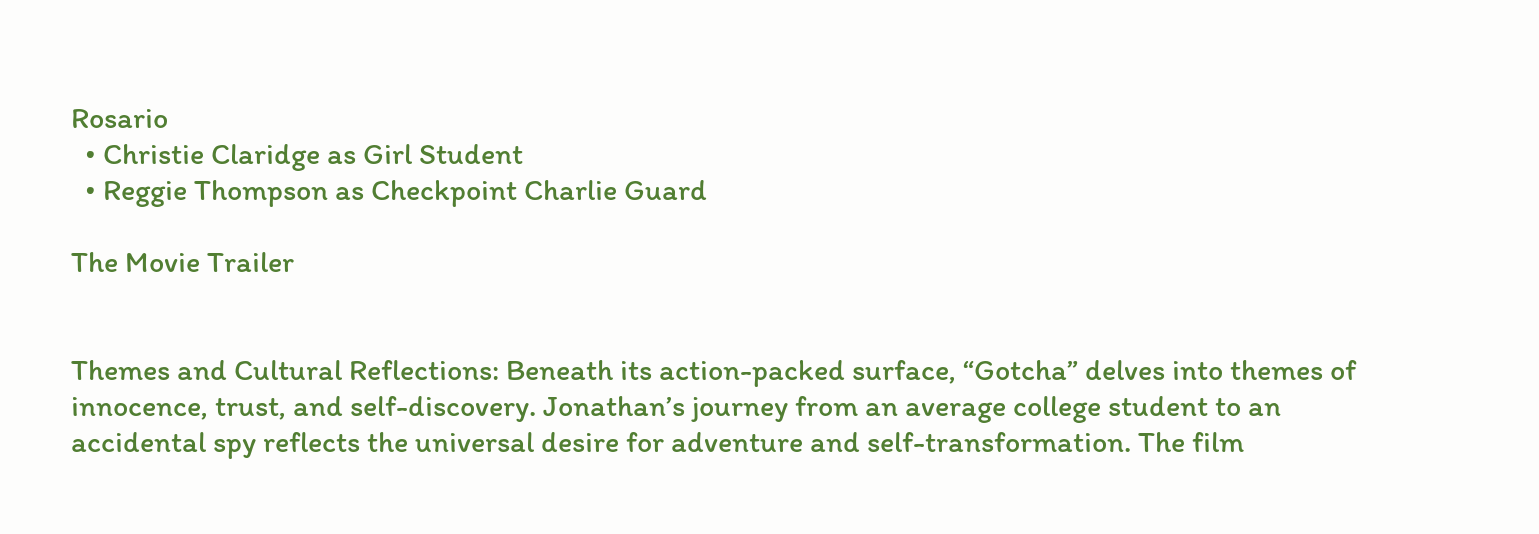Rosario
  • Christie Claridge as Girl Student
  • Reggie Thompson as Checkpoint Charlie Guard

The Movie Trailer


Themes and Cultural Reflections: Beneath its action-packed surface, “Gotcha” delves into themes of innocence, trust, and self-discovery. Jonathan’s journey from an average college student to an accidental spy reflects the universal desire for adventure and self-transformation. The film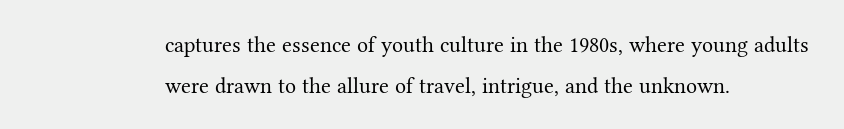captures the essence of youth culture in the 1980s, where young adults were drawn to the allure of travel, intrigue, and the unknown.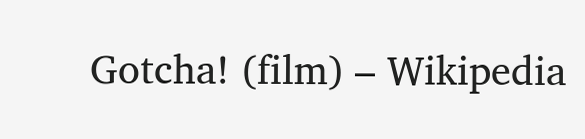Gotcha! (film) – Wikipedia